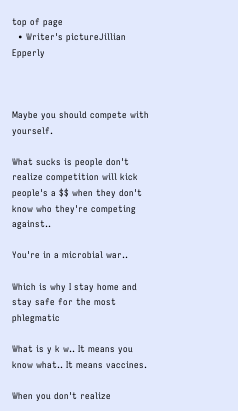top of page
  • Writer's pictureJillian Epperly



Maybe you should compete with yourself.

What sucks is people don't realize competition will kick people's a $$ when they don't know who they're competing against..

You're in a microbial war..

Which is why I stay home and stay safe for the most phlegmatic

What is y k w.. It means you know what.. It means vaccines.

When you don't realize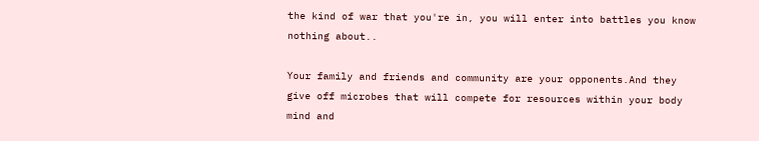the kind of war that you're in, you will enter into battles you know nothing about..

Your family and friends and community are your opponents.And they give off microbes that will compete for resources within your body mind and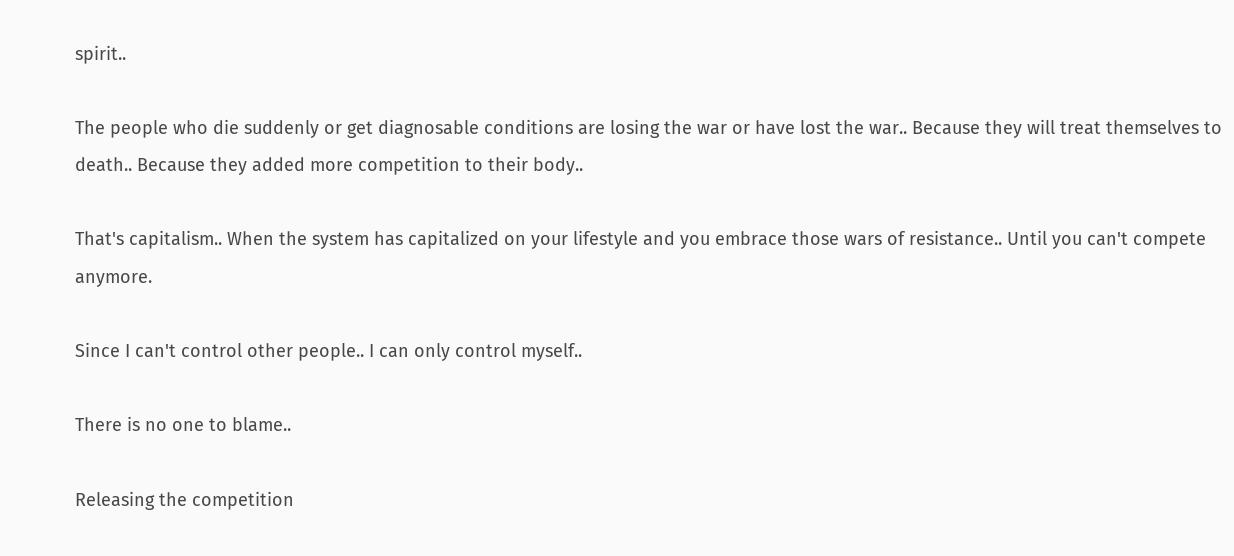spirit..

The people who die suddenly or get diagnosable conditions are losing the war or have lost the war.. Because they will treat themselves to death.. Because they added more competition to their body..

That's capitalism.. When the system has capitalized on your lifestyle and you embrace those wars of resistance.. Until you can't compete anymore.

Since I can't control other people.. I can only control myself..

There is no one to blame..

Releasing the competition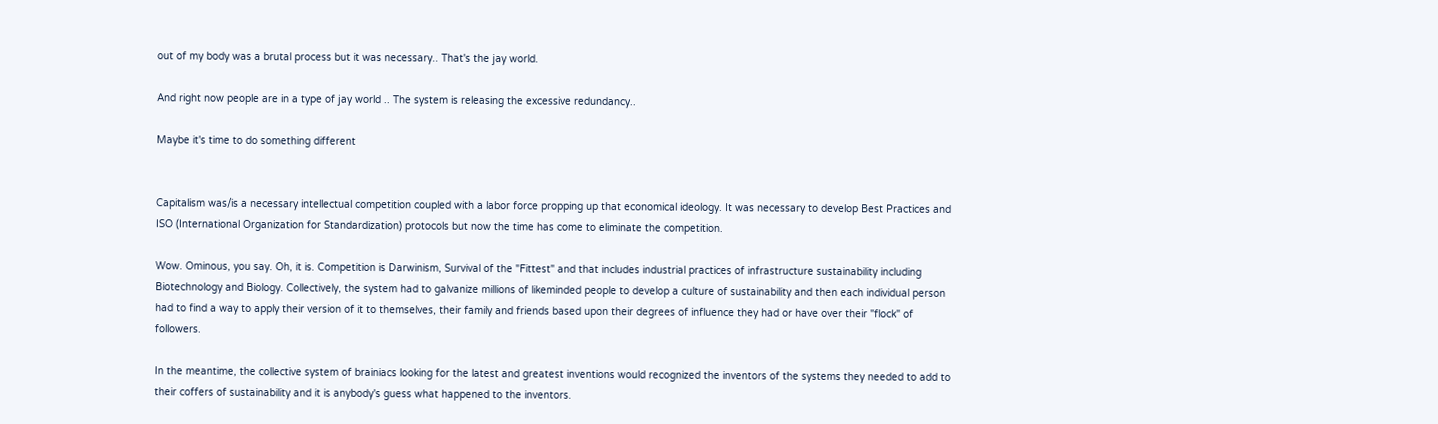out of my body was a brutal process but it was necessary.. That's the jay world.

And right now people are in a type of jay world .. The system is releasing the excessive redundancy..

Maybe it's time to do something different


Capitalism was/is a necessary intellectual competition coupled with a labor force propping up that economical ideology. It was necessary to develop Best Practices and ISO (International Organization for Standardization) protocols but now the time has come to eliminate the competition.

Wow. Ominous, you say. Oh, it is. Competition is Darwinism, Survival of the "Fittest" and that includes industrial practices of infrastructure sustainability including Biotechnology and Biology. Collectively, the system had to galvanize millions of likeminded people to develop a culture of sustainability and then each individual person had to find a way to apply their version of it to themselves, their family and friends based upon their degrees of influence they had or have over their "flock" of followers.

In the meantime, the collective system of brainiacs looking for the latest and greatest inventions would recognized the inventors of the systems they needed to add to their coffers of sustainability and it is anybody's guess what happened to the inventors.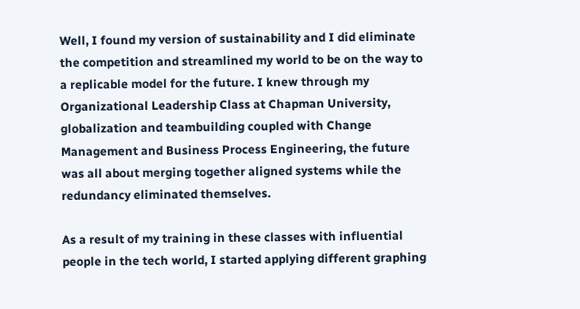Well, I found my version of sustainability and I did eliminate the competition and streamlined my world to be on the way to a replicable model for the future. I knew through my Organizational Leadership Class at Chapman University, globalization and teambuilding coupled with Change Management and Business Process Engineering, the future was all about merging together aligned systems while the redundancy eliminated themselves.

As a result of my training in these classes with influential people in the tech world, I started applying different graphing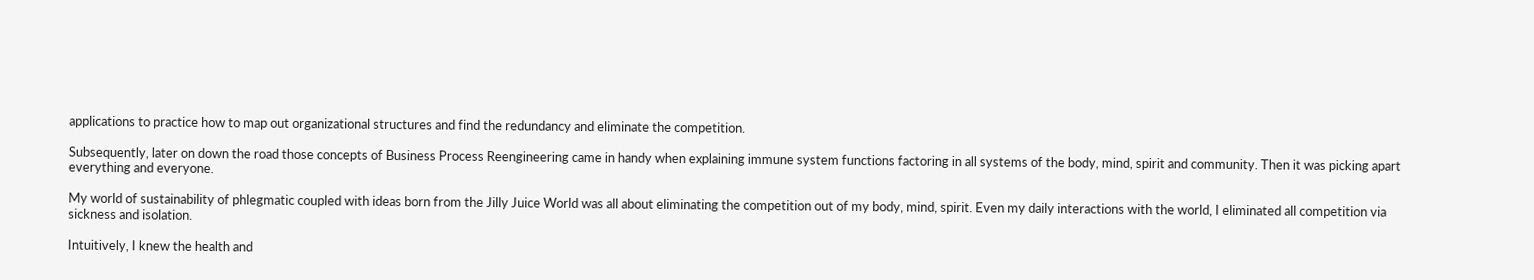applications to practice how to map out organizational structures and find the redundancy and eliminate the competition.

Subsequently, later on down the road those concepts of Business Process Reengineering came in handy when explaining immune system functions factoring in all systems of the body, mind, spirit and community. Then it was picking apart everything and everyone.

My world of sustainability of phlegmatic coupled with ideas born from the Jilly Juice World was all about eliminating the competition out of my body, mind, spirit. Even my daily interactions with the world, I eliminated all competition via sickness and isolation.

Intuitively, I knew the health and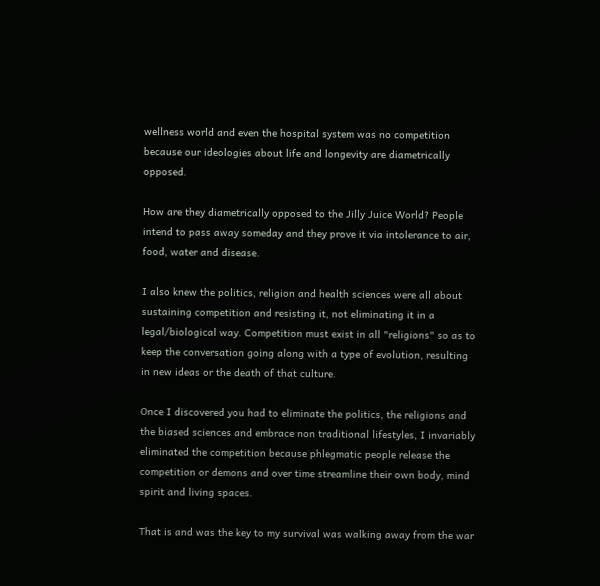wellness world and even the hospital system was no competition because our ideologies about life and longevity are diametrically opposed.

How are they diametrically opposed to the Jilly Juice World? People intend to pass away someday and they prove it via intolerance to air, food, water and disease.

I also knew the politics, religion and health sciences were all about sustaining competition and resisting it, not eliminating it in a legal/biological way. Competition must exist in all "religions" so as to keep the conversation going along with a type of evolution, resulting in new ideas or the death of that culture.

Once I discovered you had to eliminate the politics, the religions and the biased sciences and embrace non traditional lifestyles, I invariably eliminated the competition because phlegmatic people release the competition or demons and over time streamline their own body, mind spirit and living spaces.

That is and was the key to my survival was walking away from the war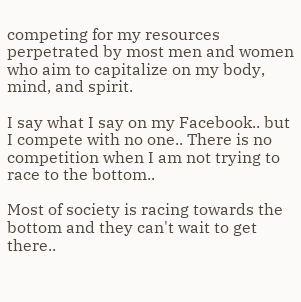competing for my resources perpetrated by most men and women who aim to capitalize on my body, mind, and spirit.

I say what I say on my Facebook.. but I compete with no one.. There is no competition when I am not trying to race to the bottom..

Most of society is racing towards the bottom and they can't wait to get there..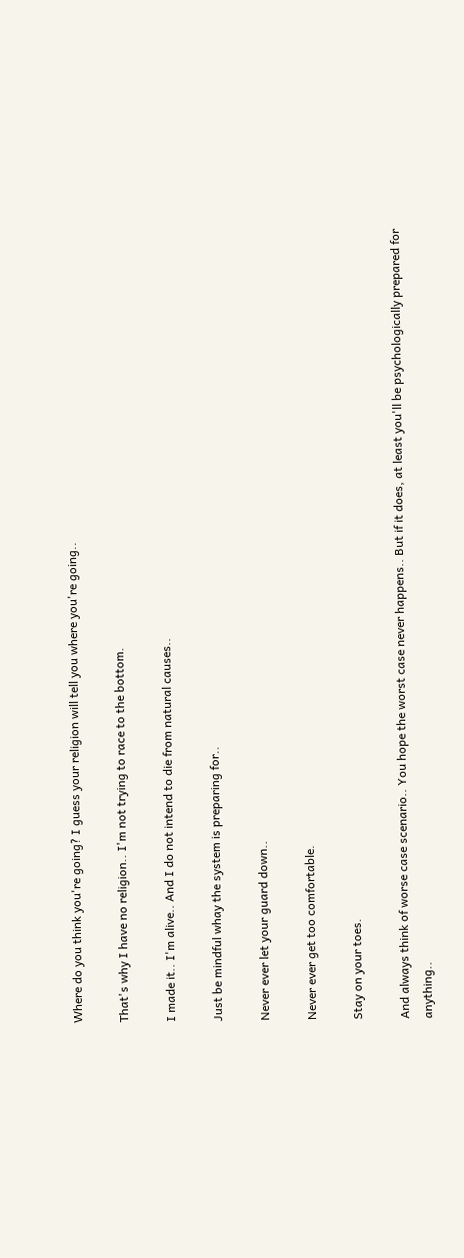Where do you think you're going? I guess your religion will tell you where you're going..

That's why I have no religion.. I'm not trying to race to the bottom.

I made it.. I'm alive.. And I do not intend to die from natural causes..

Just be mindful whay the system is preparing for..

Never ever let your guard down..

Never ever get too comfortable.

Stay on your toes.

And always think of worse case scenario.. You hope the worst case never happens.. But if it does, at least you'll be psychologically prepared for anything..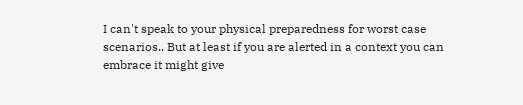I can't speak to your physical preparedness for worst case scenarios.. But at least if you are alerted in a context you can embrace it might give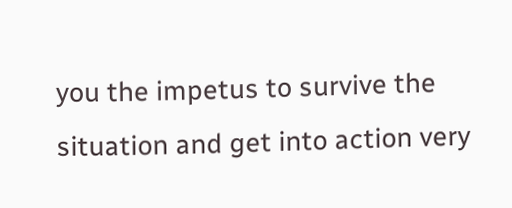you the impetus to survive the situation and get into action very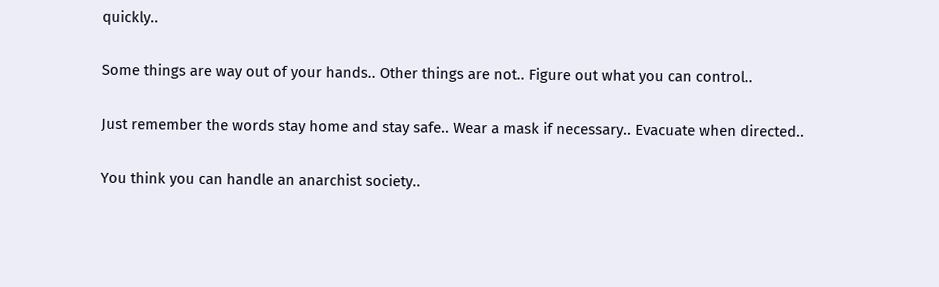quickly..

Some things are way out of your hands.. Other things are not.. Figure out what you can control..

Just remember the words stay home and stay safe.. Wear a mask if necessary.. Evacuate when directed..

You think you can handle an anarchist society..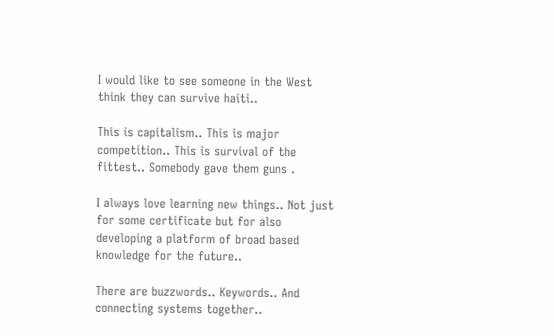I would like to see someone in the West think they can survive haiti..

This is capitalism.. This is major competition.. This is survival of the fittest.. Somebody gave them guns .

I always love learning new things.. Not just for some certificate but for also developing a platform of broad based knowledge for the future..

There are buzzwords.. Keywords.. And connecting systems together..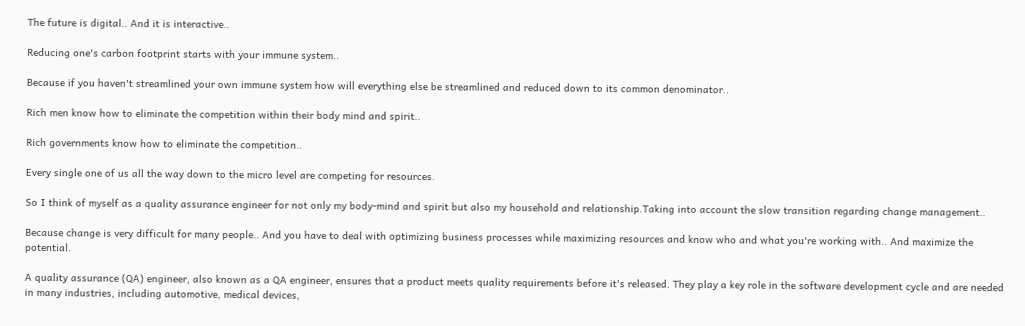The future is digital.. And it is interactive..

Reducing one's carbon footprint starts with your immune system..

Because if you haven't streamlined your own immune system how will everything else be streamlined and reduced down to its common denominator..

Rich men know how to eliminate the competition within their body mind and spirit..

Rich governments know how to eliminate the competition..

Every single one of us all the way down to the micro level are competing for resources.

So I think of myself as a quality assurance engineer for not only my body-mind and spirit but also my household and relationship.Taking into account the slow transition regarding change management..

Because change is very difficult for many people.. And you have to deal with optimizing business processes while maximizing resources and know who and what you're working with.. And maximize the potential.

A quality assurance (QA) engineer, also known as a QA engineer, ensures that a product meets quality requirements before it's released. They play a key role in the software development cycle and are needed in many industries, including automotive, medical devices,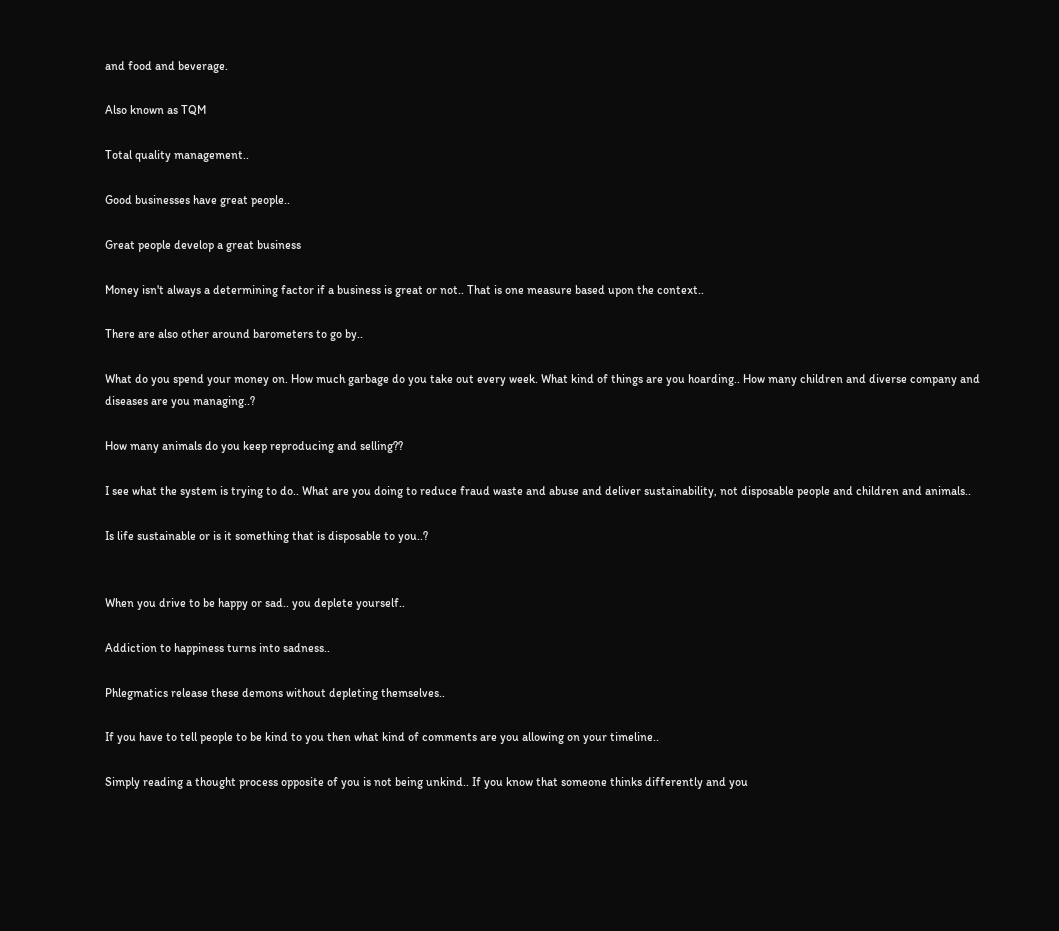and food and beverage.

Also known as TQM

Total quality management..

Good businesses have great people..

Great people develop a great business

Money isn't always a determining factor if a business is great or not.. That is one measure based upon the context..

There are also other around barometers to go by..

What do you spend your money on. How much garbage do you take out every week. What kind of things are you hoarding.. How many children and diverse company and diseases are you managing..?

How many animals do you keep reproducing and selling??

I see what the system is trying to do.. What are you doing to reduce fraud waste and abuse and deliver sustainability, not disposable people and children and animals..

Is life sustainable or is it something that is disposable to you..?


When you drive to be happy or sad.. you deplete yourself..

Addiction to happiness turns into sadness..

Phlegmatics release these demons without depleting themselves..

If you have to tell people to be kind to you then what kind of comments are you allowing on your timeline..

Simply reading a thought process opposite of you is not being unkind.. If you know that someone thinks differently and you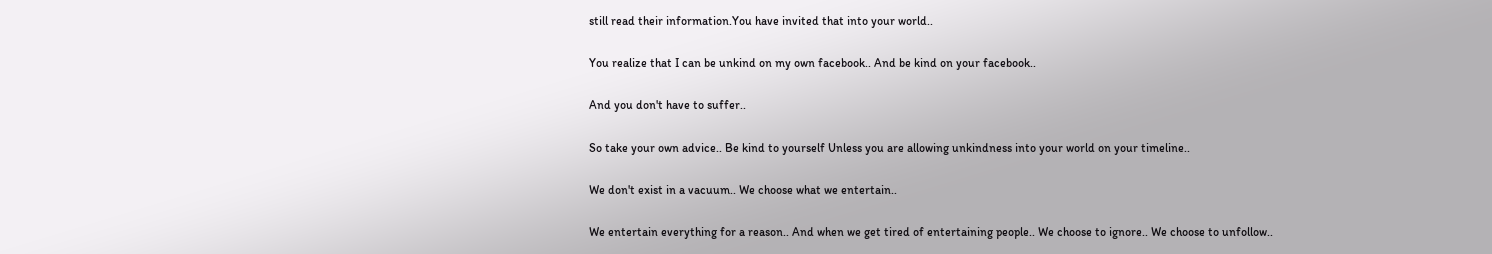still read their information.You have invited that into your world..

You realize that I can be unkind on my own facebook.. And be kind on your facebook..

And you don't have to suffer..

So take your own advice.. Be kind to yourself Unless you are allowing unkindness into your world on your timeline..

We don't exist in a vacuum.. We choose what we entertain..

We entertain everything for a reason.. And when we get tired of entertaining people.. We choose to ignore.. We choose to unfollow..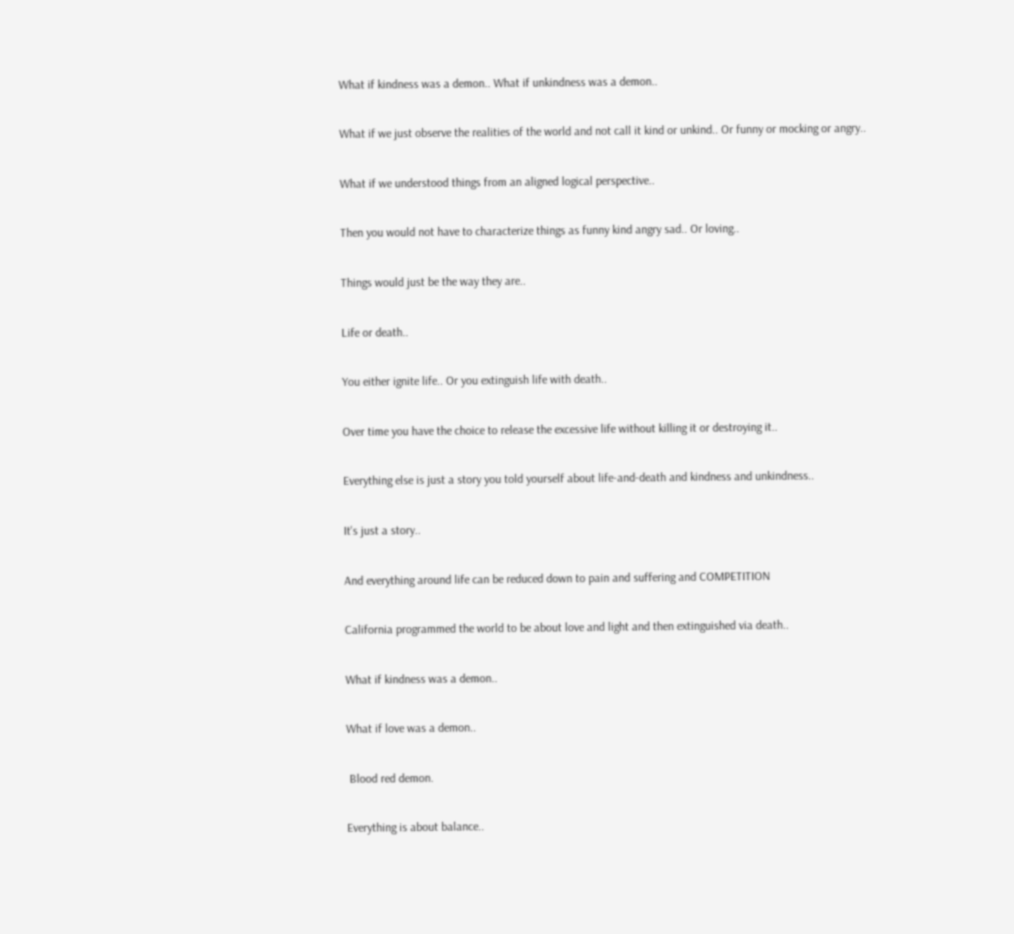What if kindness was a demon.. What if unkindness was a demon..

What if we just observe the realities of the world and not call it kind or unkind.. Or funny or mocking or angry..

What if we understood things from an aligned logical perspective..

Then you would not have to characterize things as funny kind angry sad.. Or loving..

Things would just be the way they are..

Life or death..

You either ignite life.. Or you extinguish life with death..

Over time you have the choice to release the excessive life without killing it or destroying it..

Everything else is just a story you told yourself about life-and-death and kindness and unkindness..

It's just a story..

And everything around life can be reduced down to pain and suffering and COMPETITION

California programmed the world to be about love and light and then extinguished via death..

What if kindness was a demon..

What if love was a demon..

 Blood red demon.

Everything is about balance..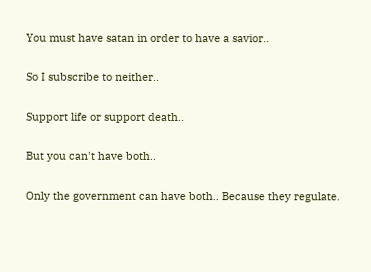You must have satan in order to have a savior..

So I subscribe to neither..

Support life or support death..

But you can't have both..

Only the government can have both.. Because they regulate.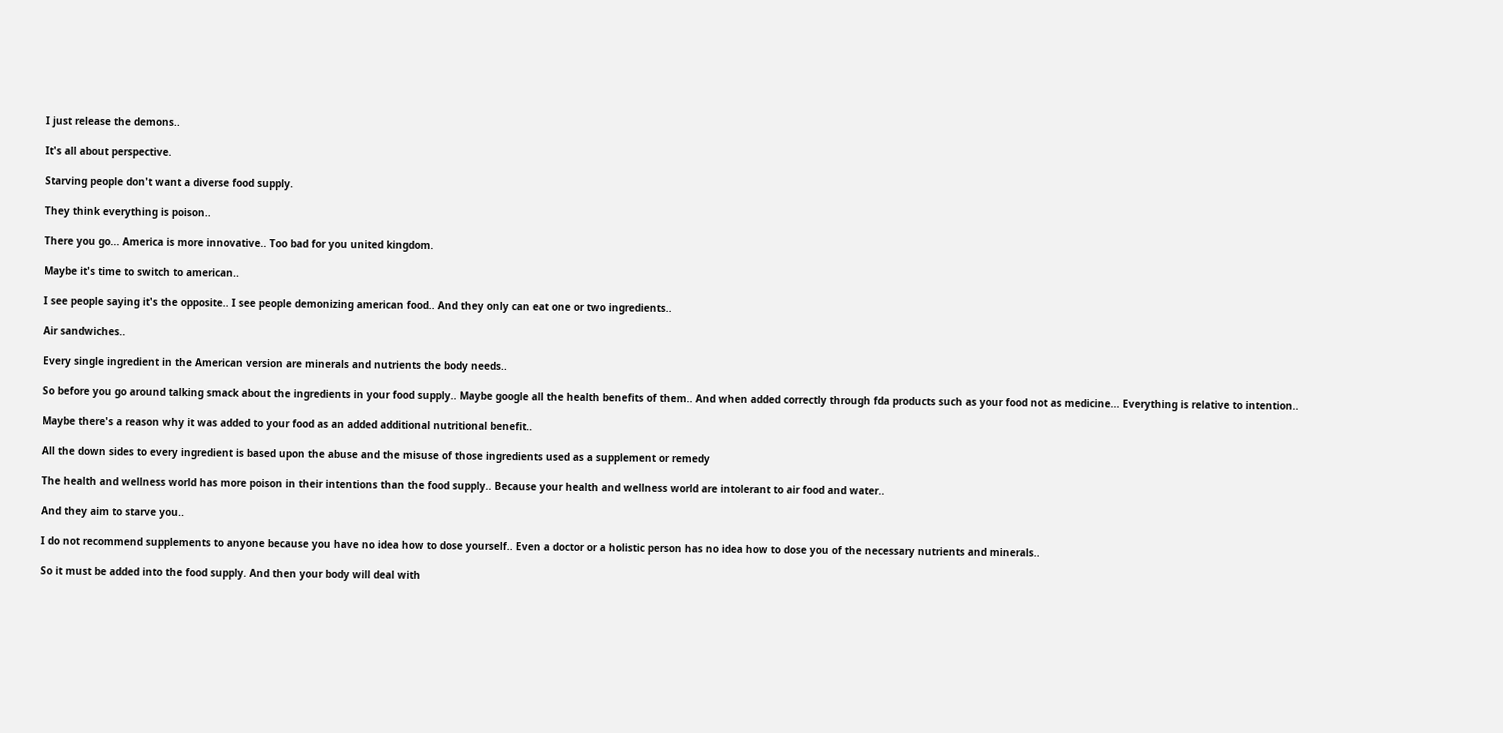I just release the demons..

It's all about perspective.

Starving people don't want a diverse food supply.

They think everything is poison..

There you go... America is more innovative.. Too bad for you united kingdom.

Maybe it's time to switch to american..

I see people saying it's the opposite.. I see people demonizing american food.. And they only can eat one or two ingredients..

Air sandwiches..

Every single ingredient in the American version are minerals and nutrients the body needs..

So before you go around talking smack about the ingredients in your food supply.. Maybe google all the health benefits of them.. And when added correctly through fda products such as your food not as medicine... Everything is relative to intention..

Maybe there's a reason why it was added to your food as an added additional nutritional benefit..

All the down sides to every ingredient is based upon the abuse and the misuse of those ingredients used as a supplement or remedy

The health and wellness world has more poison in their intentions than the food supply.. Because your health and wellness world are intolerant to air food and water..

And they aim to starve you..

I do not recommend supplements to anyone because you have no idea how to dose yourself.. Even a doctor or a holistic person has no idea how to dose you of the necessary nutrients and minerals..

So it must be added into the food supply. And then your body will deal with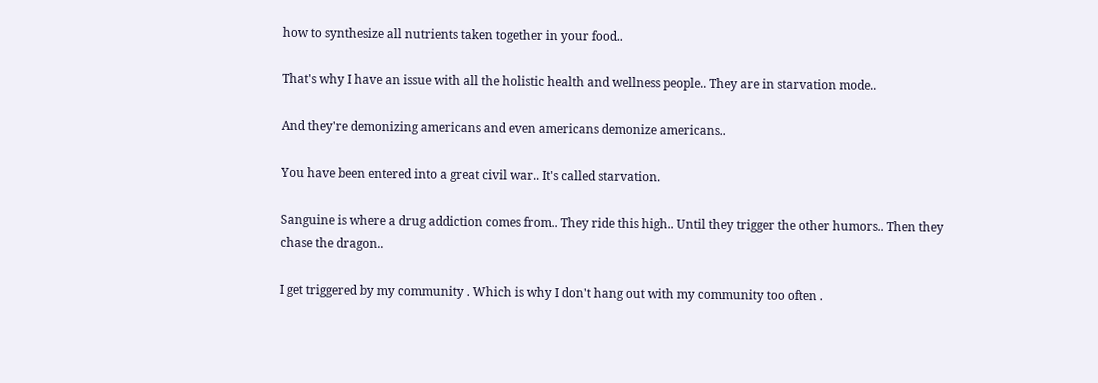how to synthesize all nutrients taken together in your food..

That's why I have an issue with all the holistic health and wellness people.. They are in starvation mode..

And they're demonizing americans and even americans demonize americans..

You have been entered into a great civil war.. It's called starvation.

Sanguine is where a drug addiction comes from.. They ride this high.. Until they trigger the other humors.. Then they chase the dragon..

I get triggered by my community . Which is why I don't hang out with my community too often .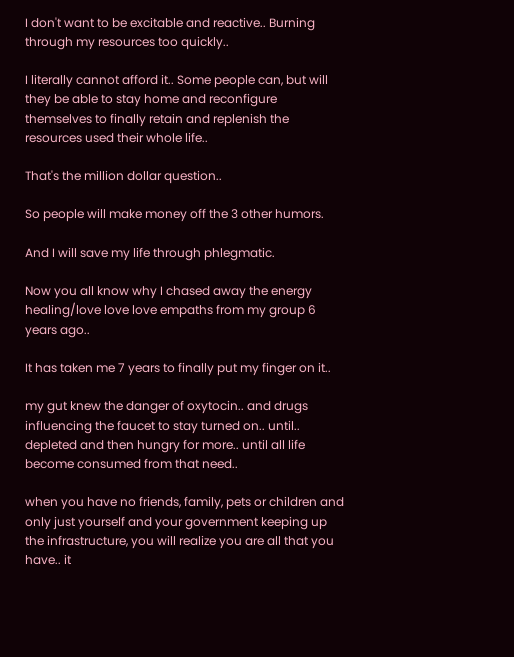I don't want to be excitable and reactive.. Burning through my resources too quickly..

I literally cannot afford it.. Some people can, but will they be able to stay home and reconfigure themselves to finally retain and replenish the resources used their whole life..

That's the million dollar question..

So people will make money off the 3 other humors.

And I will save my life through phlegmatic.

Now you all know why I chased away the energy healing/love love love empaths from my group 6 years ago..

It has taken me 7 years to finally put my finger on it..

my gut knew the danger of oxytocin.. and drugs influencing the faucet to stay turned on.. until.. depleted and then hungry for more.. until all life become consumed from that need..

when you have no friends, family, pets or children and only just yourself and your government keeping up the infrastructure, you will realize you are all that you have.. it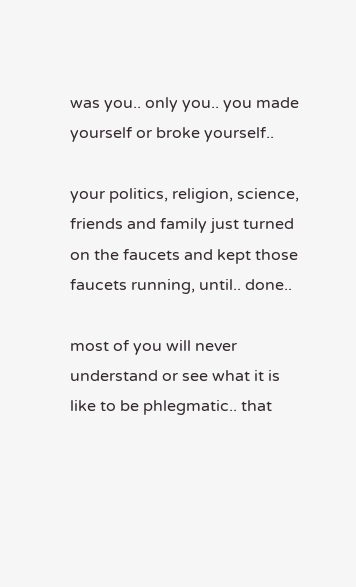was you.. only you.. you made yourself or broke yourself..

your politics, religion, science, friends and family just turned on the faucets and kept those faucets running, until.. done..

most of you will never understand or see what it is like to be phlegmatic.. that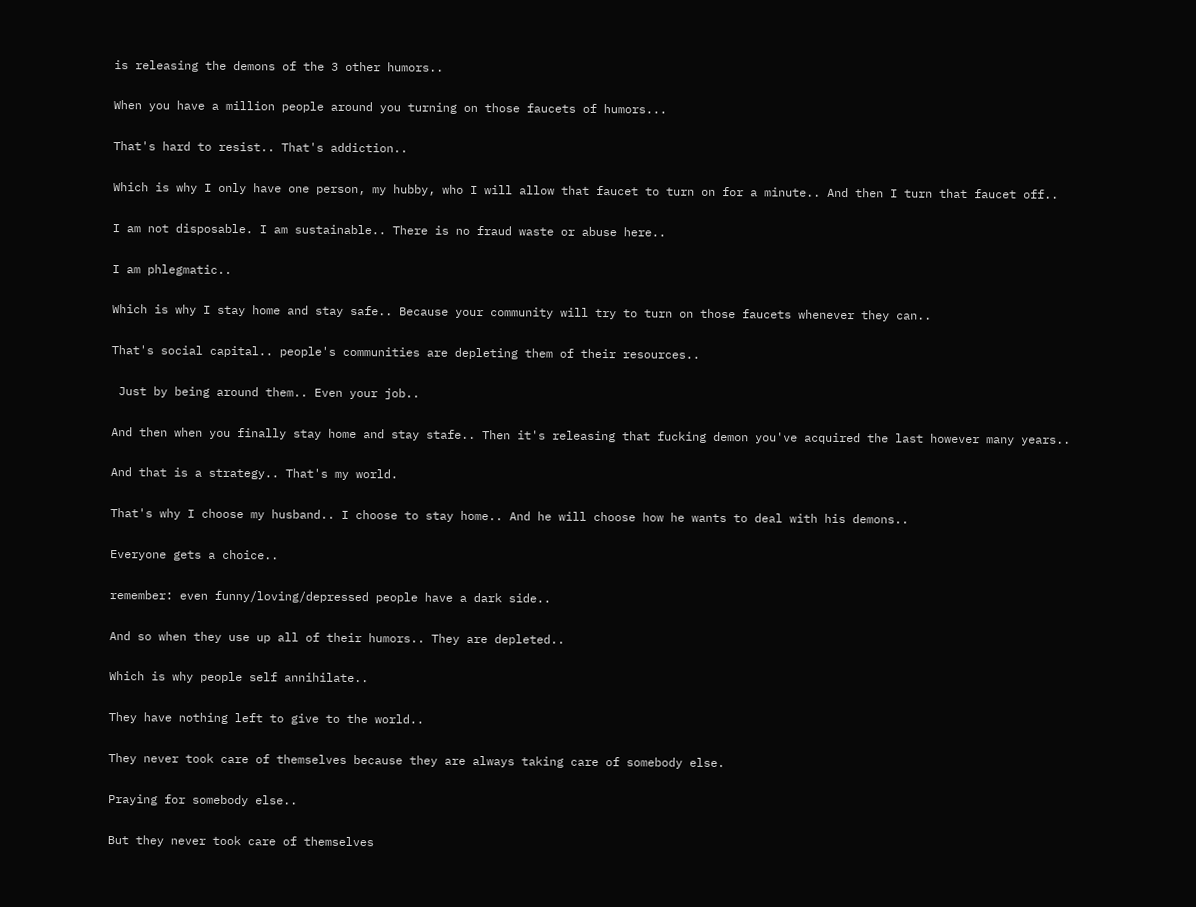is releasing the demons of the 3 other humors..

When you have a million people around you turning on those faucets of humors...

That's hard to resist.. That's addiction..

Which is why I only have one person, my hubby, who I will allow that faucet to turn on for a minute.. And then I turn that faucet off..

I am not disposable. I am sustainable.. There is no fraud waste or abuse here..

I am phlegmatic..

Which is why I stay home and stay safe.. Because your community will try to turn on those faucets whenever they can..

That's social capital.. people's communities are depleting them of their resources..

 Just by being around them.. Even your job..

And then when you finally stay home and stay stafe.. Then it's releasing that fucking demon you've acquired the last however many years..

And that is a strategy.. That's my world.

That's why I choose my husband.. I choose to stay home.. And he will choose how he wants to deal with his demons..

Everyone gets a choice..

remember: even funny/loving/depressed people have a dark side..

And so when they use up all of their humors.. They are depleted..

Which is why people self annihilate..

They have nothing left to give to the world..

They never took care of themselves because they are always taking care of somebody else.

Praying for somebody else..

But they never took care of themselves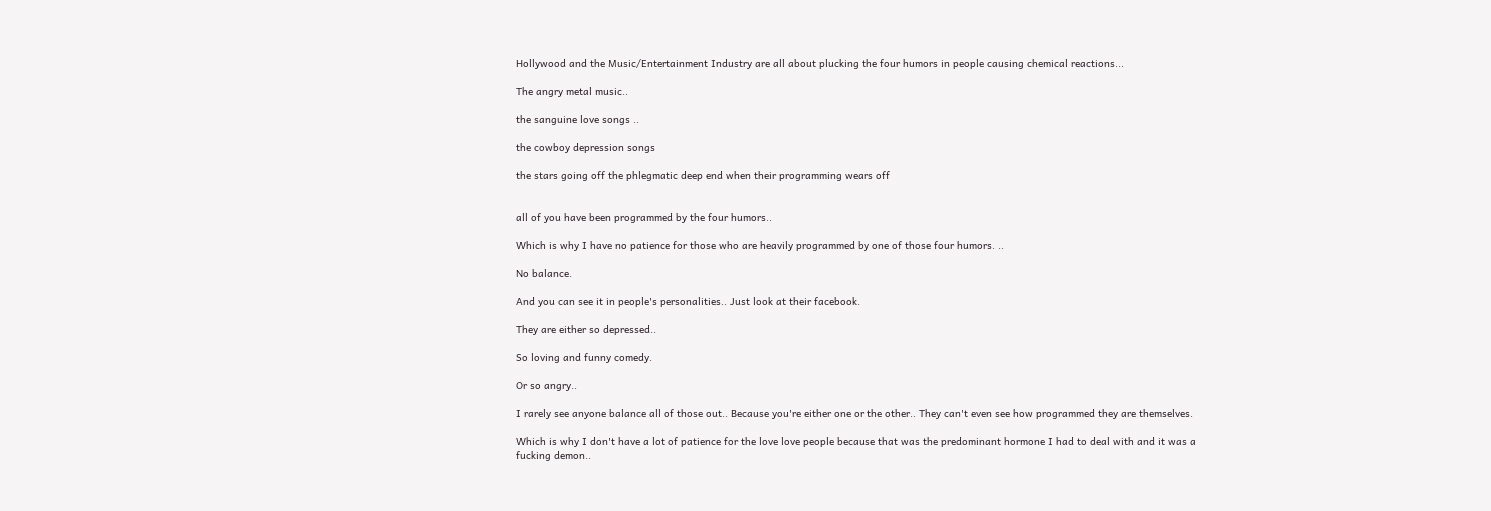Hollywood and the Music/Entertainment Industry are all about plucking the four humors in people causing chemical reactions...

The angry metal music..

the sanguine love songs ..

the cowboy depression songs

the stars going off the phlegmatic deep end when their programming wears off


all of you have been programmed by the four humors..

Which is why I have no patience for those who are heavily programmed by one of those four humors. ..

No balance.

And you can see it in people's personalities.. Just look at their facebook.

They are either so depressed..

So loving and funny comedy.

Or so angry..

I rarely see anyone balance all of those out.. Because you're either one or the other.. They can't even see how programmed they are themselves.

Which is why I don't have a lot of patience for the love love people because that was the predominant hormone I had to deal with and it was a fucking demon..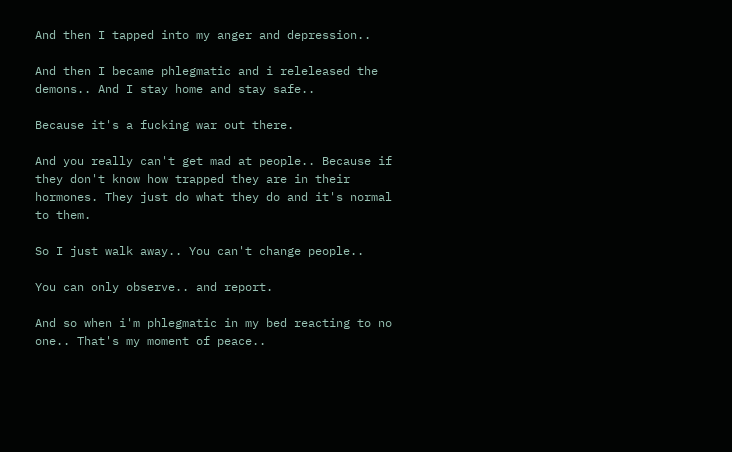And then I tapped into my anger and depression..

And then I became phlegmatic and i releleased the demons.. And I stay home and stay safe..

Because it's a fucking war out there.

And you really can't get mad at people.. Because if they don't know how trapped they are in their hormones. They just do what they do and it's normal to them.

So I just walk away.. You can't change people..

You can only observe.. and report.

And so when i'm phlegmatic in my bed reacting to no one.. That's my moment of peace..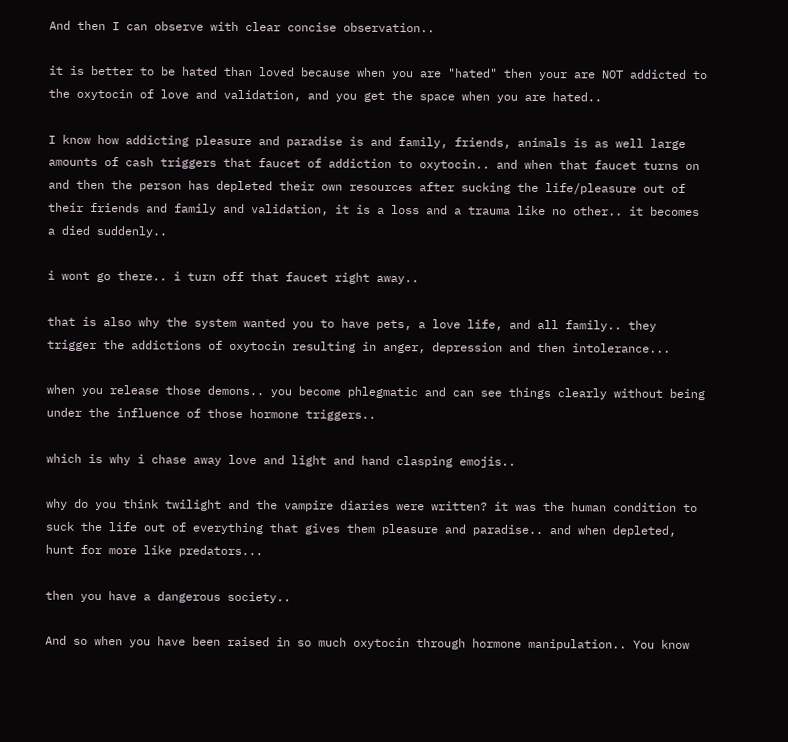And then I can observe with clear concise observation..

it is better to be hated than loved because when you are "hated" then your are NOT addicted to the oxytocin of love and validation, and you get the space when you are hated..

I know how addicting pleasure and paradise is and family, friends, animals is as well large amounts of cash triggers that faucet of addiction to oxytocin.. and when that faucet turns on and then the person has depleted their own resources after sucking the life/pleasure out of their friends and family and validation, it is a loss and a trauma like no other.. it becomes a died suddenly..

i wont go there.. i turn off that faucet right away..

that is also why the system wanted you to have pets, a love life, and all family.. they trigger the addictions of oxytocin resulting in anger, depression and then intolerance...

when you release those demons.. you become phlegmatic and can see things clearly without being under the influence of those hormone triggers..

which is why i chase away love and light and hand clasping emojis..

why do you think twilight and the vampire diaries were written? it was the human condition to suck the life out of everything that gives them pleasure and paradise.. and when depleted, hunt for more like predators...

then you have a dangerous society..

And so when you have been raised in so much oxytocin through hormone manipulation.. You know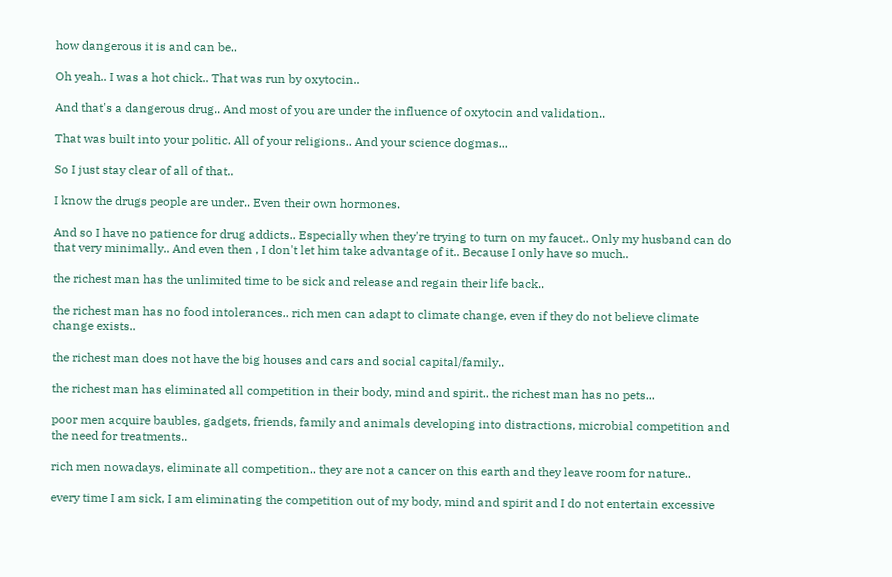how dangerous it is and can be..

Oh yeah.. I was a hot chick.. That was run by oxytocin..

And that's a dangerous drug.. And most of you are under the influence of oxytocin and validation..

That was built into your politic. All of your religions.. And your science dogmas...

So I just stay clear of all of that..

I know the drugs people are under.. Even their own hormones.

And so I have no patience for drug addicts.. Especially when they're trying to turn on my faucet.. Only my husband can do that very minimally.. And even then , I don't let him take advantage of it.. Because I only have so much..

the richest man has the unlimited time to be sick and release and regain their life back..

the richest man has no food intolerances.. rich men can adapt to climate change, even if they do not believe climate change exists..

the richest man does not have the big houses and cars and social capital/family..

the richest man has eliminated all competition in their body, mind and spirit.. the richest man has no pets...

poor men acquire baubles, gadgets, friends, family and animals developing into distractions, microbial competition and the need for treatments..

rich men nowadays, eliminate all competition.. they are not a cancer on this earth and they leave room for nature..

every time I am sick, I am eliminating the competition out of my body, mind and spirit and I do not entertain excessive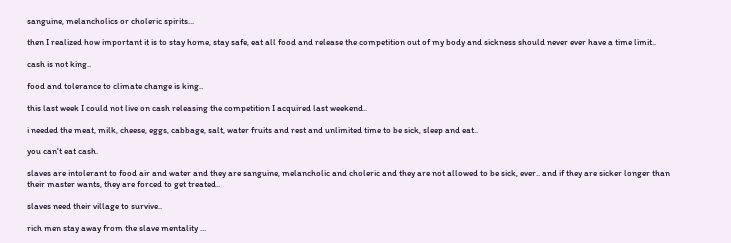sanguine, melancholics or choleric spirits...

then I realized how important it is to stay home, stay safe, eat all food and release the competition out of my body and sickness should never ever have a time limit..

cash is not king..

food and tolerance to climate change is king..

this last week I could not live on cash releasing the competition I acquired last weekend..

i needed the meat, milk, cheese, eggs, cabbage, salt, water fruits and rest and unlimited time to be sick, sleep and eat..

you can't eat cash.

slaves are intolerant to food air and water and they are sanguine, melancholic and choleric and they are not allowed to be sick, ever.. and if they are sicker longer than their master wants, they are forced to get treated..

slaves need their village to survive..

rich men stay away from the slave mentality ...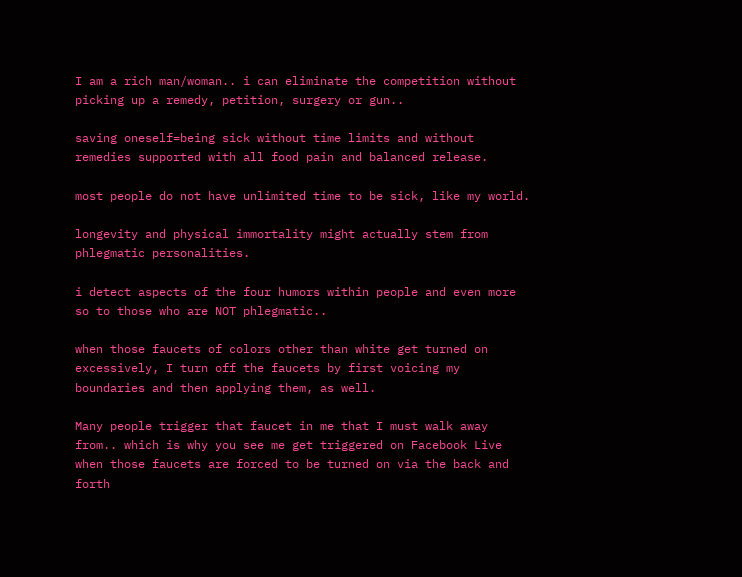I am a rich man/woman.. i can eliminate the competition without picking up a remedy, petition, surgery or gun..

saving oneself=being sick without time limits and without remedies supported with all food pain and balanced release.

most people do not have unlimited time to be sick, like my world.

longevity and physical immortality might actually stem from phlegmatic personalities.

i detect aspects of the four humors within people and even more so to those who are NOT phlegmatic..

when those faucets of colors other than white get turned on excessively, I turn off the faucets by first voicing my boundaries and then applying them, as well.

Many people trigger that faucet in me that I must walk away from.. which is why you see me get triggered on Facebook Live when those faucets are forced to be turned on via the back and forth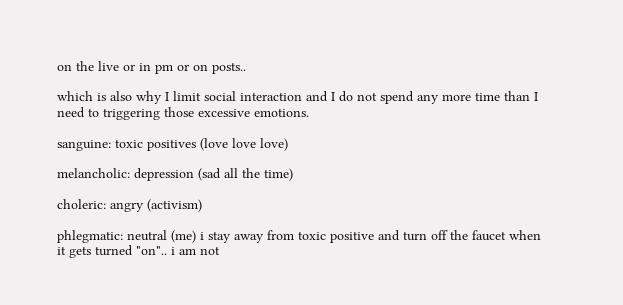on the live or in pm or on posts..

which is also why I limit social interaction and I do not spend any more time than I need to triggering those excessive emotions.

sanguine: toxic positives (love love love)

melancholic: depression (sad all the time)

choleric: angry (activism)

phlegmatic: neutral (me) i stay away from toxic positive and turn off the faucet when it gets turned "on".. i am not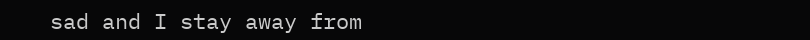sad and I stay away from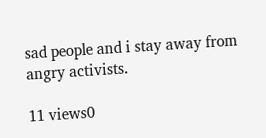sad people and i stay away from angry activists.

11 views0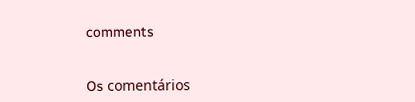comments


Os comentários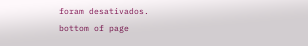foram desativados.
bottom of page